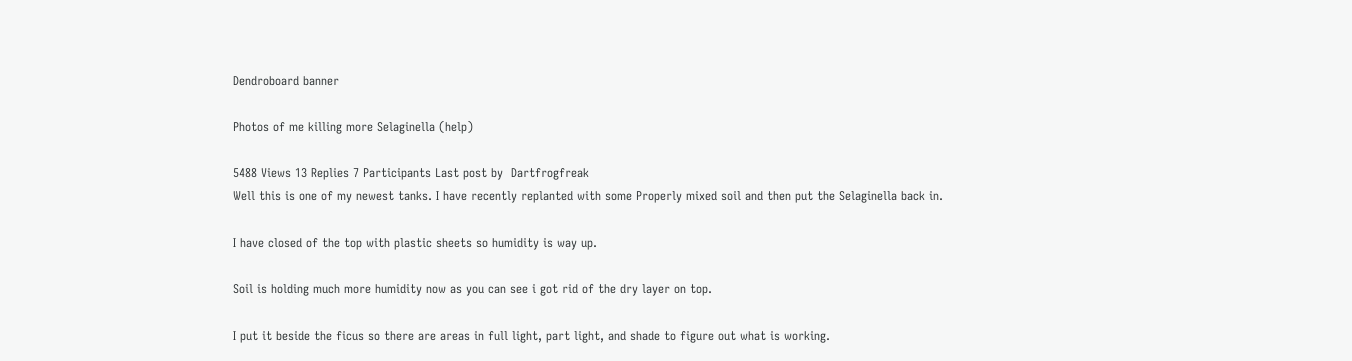Dendroboard banner

Photos of me killing more Selaginella (help)

5488 Views 13 Replies 7 Participants Last post by  Dartfrogfreak
Well this is one of my newest tanks. I have recently replanted with some Properly mixed soil and then put the Selaginella back in.

I have closed of the top with plastic sheets so humidity is way up.

Soil is holding much more humidity now as you can see i got rid of the dry layer on top.

I put it beside the ficus so there are areas in full light, part light, and shade to figure out what is working.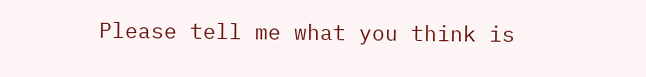Please tell me what you think is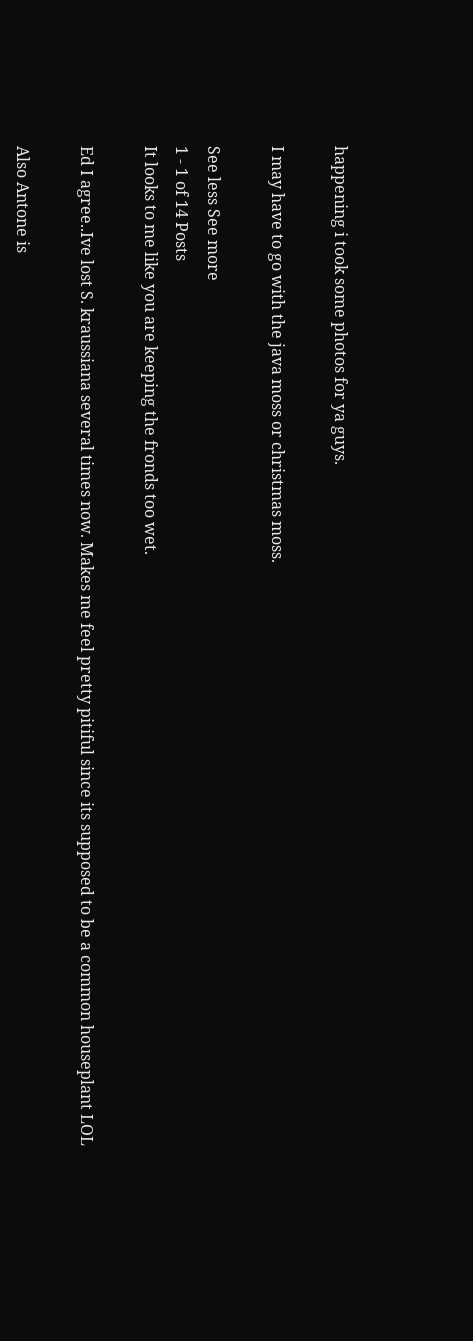happening i took some photos for ya guys.

I may have to go with the java moss or christmas moss.

See less See more
1 - 1 of 14 Posts
It looks to me like you are keeping the fronds too wet.

Ed I agree..Ive lost S. kraussiana several times now. Makes me feel pretty pitiful since its supposed to be a common houseplant LOL

Also Antone is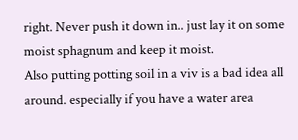right. Never push it down in.. just lay it on some moist sphagnum and keep it moist.
Also putting potting soil in a viv is a bad idea all around. especially if you have a water area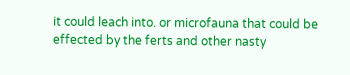it could leach into. or microfauna that could be effected by the ferts and other nasty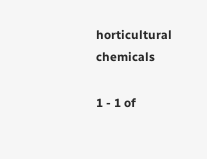horticultural chemicals

1 - 1 of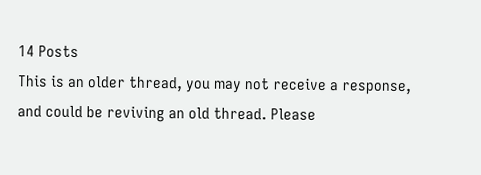14 Posts
This is an older thread, you may not receive a response, and could be reviving an old thread. Please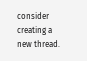consider creating a new thread.